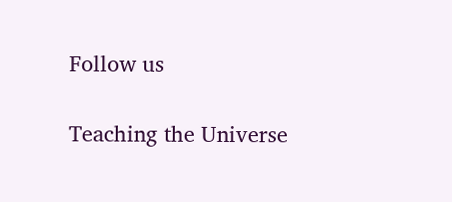Follow us

Teaching the Universe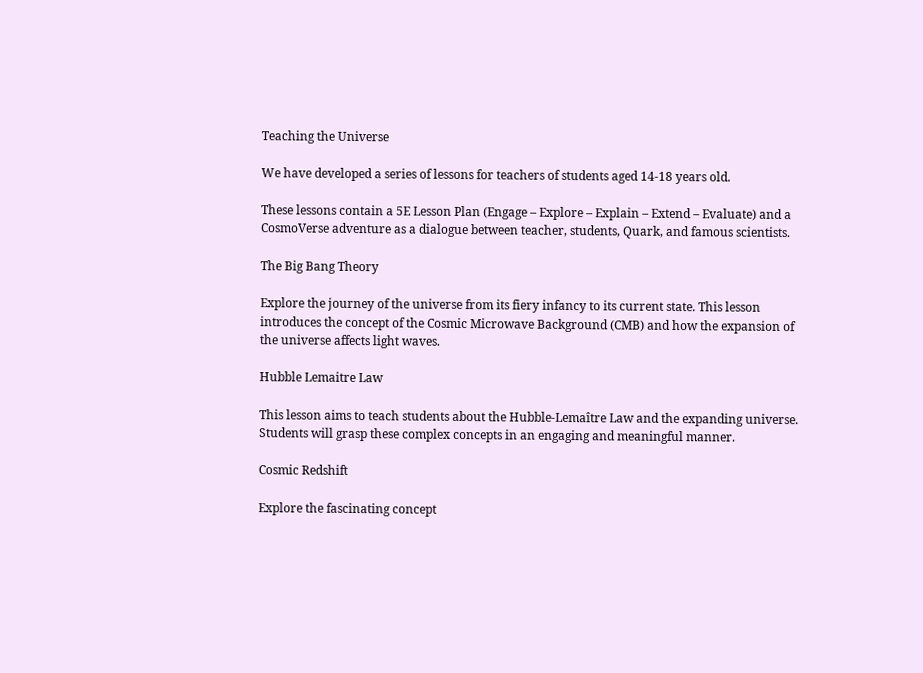Teaching the Universe

We have developed a series of lessons for teachers of students aged 14-18 years old.

These lessons contain a 5E Lesson Plan (Engage – Explore – Explain – Extend – Evaluate) and a CosmoVerse adventure as a dialogue between teacher, students, Quark, and famous scientists.

The Big Bang Theory

Explore the journey of the universe from its fiery infancy to its current state. This lesson introduces the concept of the Cosmic Microwave Background (CMB) and how the expansion of the universe affects light waves.

Hubble Lemaitre Law

This lesson aims to teach students about the Hubble-Lemaître Law and the expanding universe. Students will grasp these complex concepts in an engaging and meaningful manner.

Cosmic Redshift

Explore the fascinating concept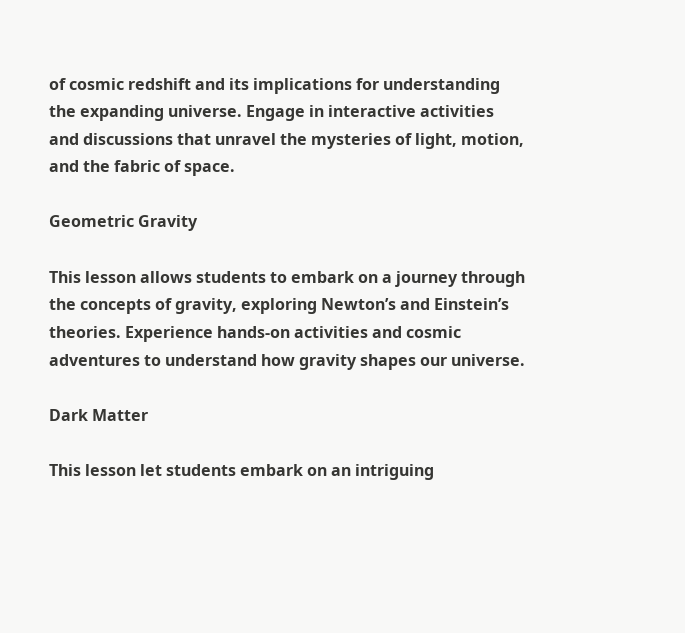of cosmic redshift and its implications for understanding the expanding universe. Engage in interactive activities and discussions that unravel the mysteries of light, motion, and the fabric of space.

Geometric Gravity

This lesson allows students to embark on a journey through the concepts of gravity, exploring Newton’s and Einstein’s theories. Experience hands-on activities and cosmic adventures to understand how gravity shapes our universe.

Dark Matter

This lesson let students embark on an intriguing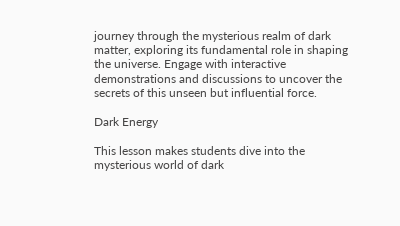journey through the mysterious realm of dark matter, exploring its fundamental role in shaping the universe. Engage with interactive demonstrations and discussions to uncover the secrets of this unseen but influential force.

Dark Energy

This lesson makes students dive into the mysterious world of dark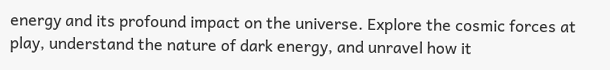energy and its profound impact on the universe. Explore the cosmic forces at play, understand the nature of dark energy, and unravel how it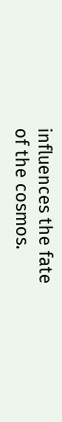influences the fate of the cosmos.